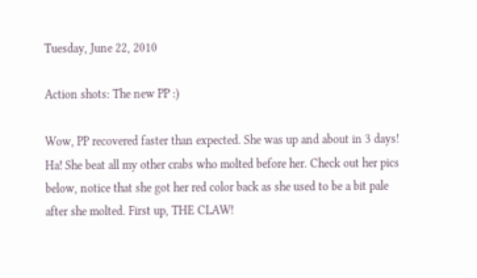Tuesday, June 22, 2010

Action shots: The new PP :)

Wow, PP recovered faster than expected. She was up and about in 3 days! Ha! She beat all my other crabs who molted before her. Check out her pics below, notice that she got her red color back as she used to be a bit pale after she molted. First up, THE CLAW!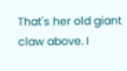That's her old giant claw above. I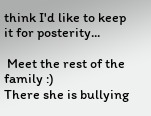think I'd like to keep it for posterity...

 Meet the rest of the family :)
There she is bullying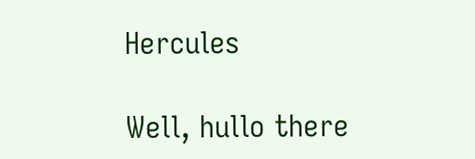Hercules

Well, hullo there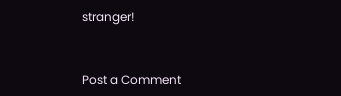stranger!


Post a Comment